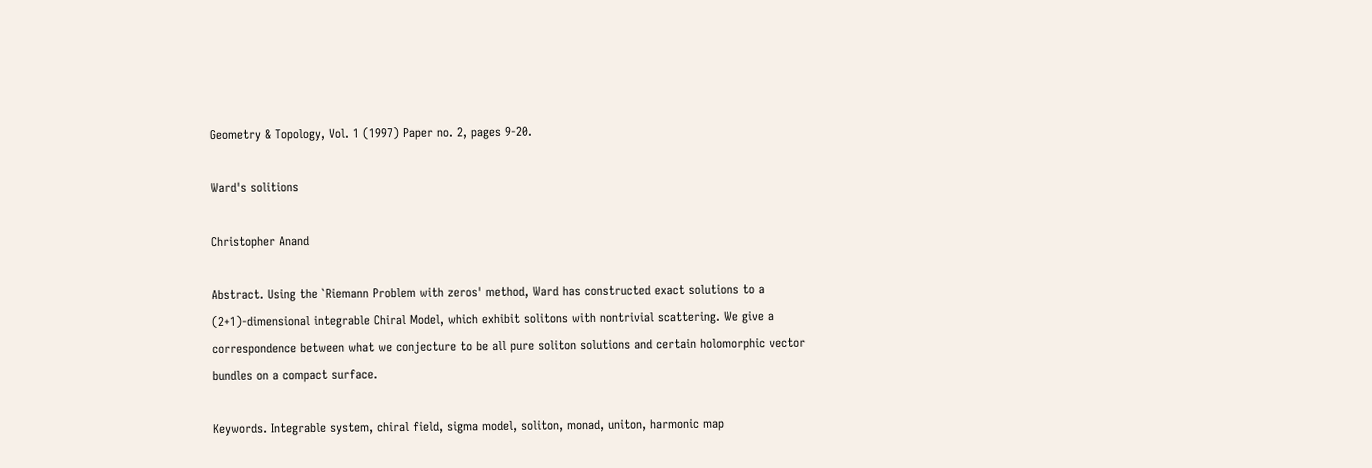Geometry & Topology, Vol. 1 (1997) Paper no. 2, pages 9-20.

Ward's solitions

Christopher Anand

Abstract. Using the `Riemann Problem with zeros' method, Ward has constructed exact solutions to a (2+1)-dimensional integrable Chiral Model, which exhibit solitons with nontrivial scattering. We give a correspondence between what we conjecture to be all pure soliton solutions and certain holomorphic vector bundles on a compact surface.

Keywords. Integrable system, chiral field, sigma model, soliton, monad, uniton, harmonic map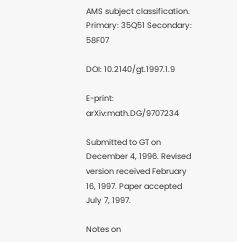AMS subject classification. Primary: 35Q51 Secondary: 58F07

DOI: 10.2140/gt.1997.1.9

E-print: arXiv:math.DG/9707234

Submitted to GT on December 4, 1996. Revised version received February 16, 1997. Paper accepted July 7, 1997.

Notes on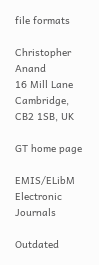file formats

Christopher Anand
16 Mill Lane
Cambridge, CB2 1SB, UK

GT home page

EMIS/ELibM Electronic Journals

Outdated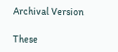Archival Version

These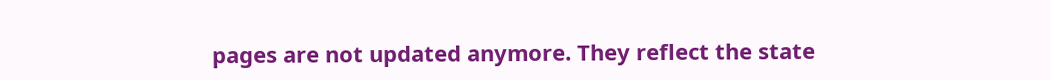pages are not updated anymore. They reflect the state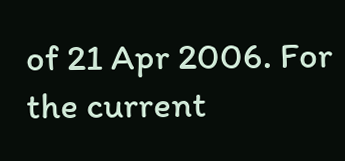of 21 Apr 2006. For the current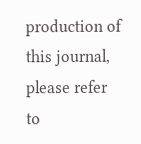production of this journal, please refer to